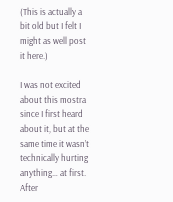(This is actually a bit old but I felt I might as well post it here.)

I was not excited about this mostra since I first heard about it, but at the same time it wasn’t technically hurting anything… at first. After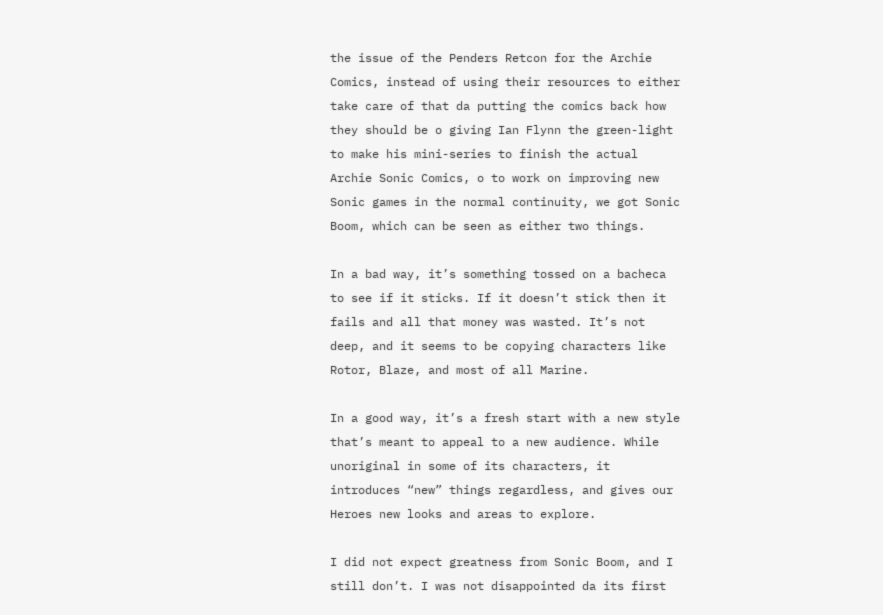the issue of the Penders Retcon for the Archie Comics, instead of using their resources to either take care of that da putting the comics back how they should be o giving Ian Flynn the green-light to make his mini-series to finish the actual Archie Sonic Comics, o to work on improving new Sonic games in the normal continuity, we got Sonic Boom, which can be seen as either two things.

In a bad way, it’s something tossed on a bacheca to see if it sticks. If it doesn’t stick then it fails and all that money was wasted. It’s not deep, and it seems to be copying characters like Rotor, Blaze, and most of all Marine.

In a good way, it’s a fresh start with a new style that’s meant to appeal to a new audience. While unoriginal in some of its characters, it introduces “new” things regardless, and gives our Heroes new looks and areas to explore.

I did not expect greatness from Sonic Boom, and I still don’t. I was not disappointed da its first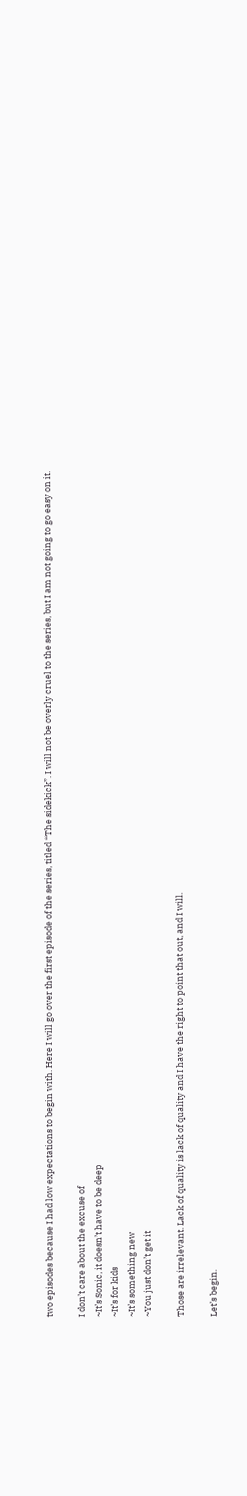two episodes because I had low expectations to begin with. Here I will go over the first episode of the series, titled “The sidekick”. I will not be overly cruel to the series, but I am not going to go easy on it.

I don’t care about the excuse of
~It’s Sonic, it doesn’t have to be deep
~It’s for kids
~It’s something new
~You just don’t get it

Those are irrelevant. Lack of quality is lack of quality and I have the right to point that out, and I will.

Let’s begin.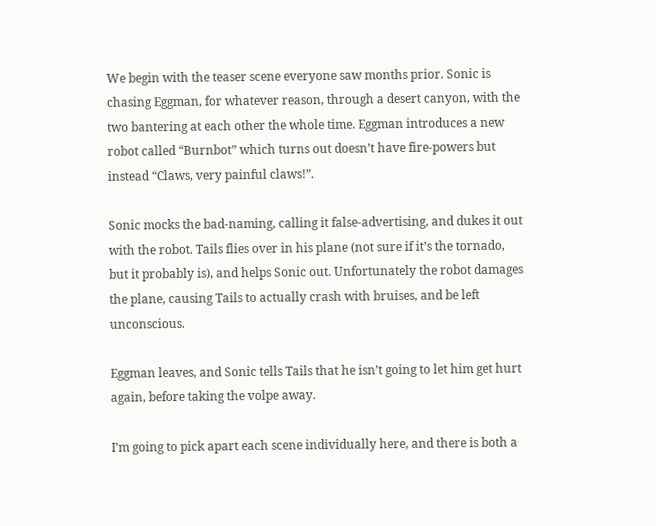We begin with the teaser scene everyone saw months prior. Sonic is chasing Eggman, for whatever reason, through a desert canyon, with the two bantering at each other the whole time. Eggman introduces a new robot called “Burnbot” which turns out doesn’t have fire-powers but instead “Claws, very painful claws!”.

Sonic mocks the bad-naming, calling it false-advertising, and dukes it out with the robot. Tails flies over in his plane (not sure if it’s the tornado, but it probably is), and helps Sonic out. Unfortunately the robot damages the plane, causing Tails to actually crash with bruises, and be left unconscious.

Eggman leaves, and Sonic tells Tails that he isn’t going to let him get hurt again, before taking the volpe away.

I’m going to pick apart each scene individually here, and there is both a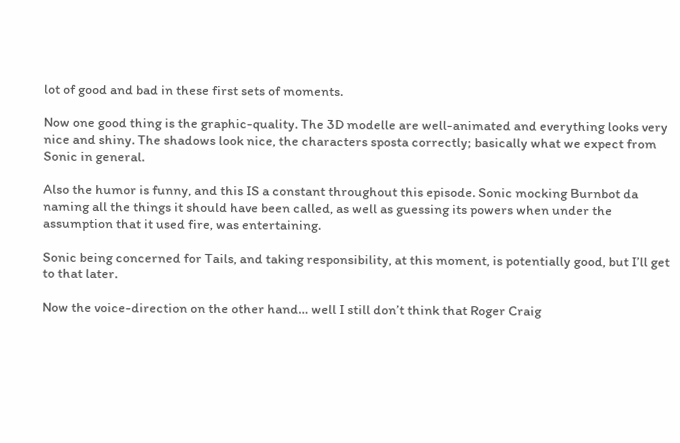lot of good and bad in these first sets of moments.

Now one good thing is the graphic-quality. The 3D modelle are well-animated and everything looks very nice and shiny. The shadows look nice, the characters sposta correctly; basically what we expect from Sonic in general.

Also the humor is funny, and this IS a constant throughout this episode. Sonic mocking Burnbot da naming all the things it should have been called, as well as guessing its powers when under the assumption that it used fire, was entertaining.

Sonic being concerned for Tails, and taking responsibility, at this moment, is potentially good, but I’ll get to that later.

Now the voice-direction on the other hand… well I still don’t think that Roger Craig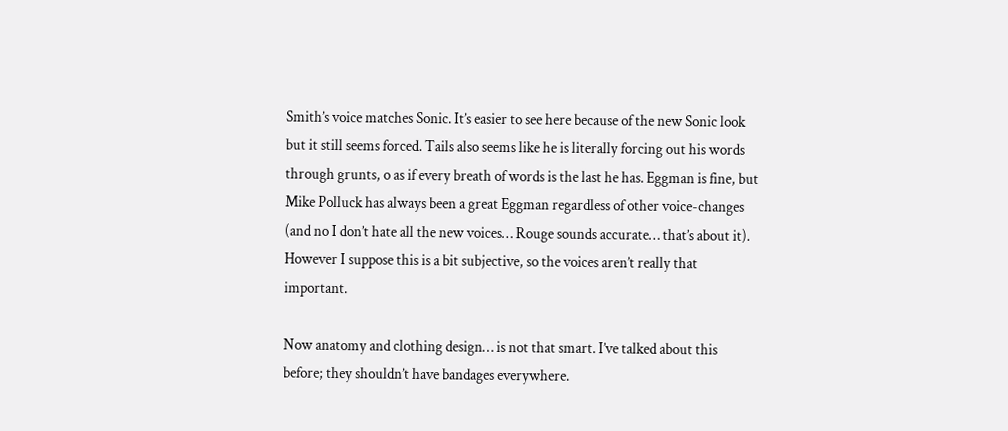Smith’s voice matches Sonic. It’s easier to see here because of the new Sonic look but it still seems forced. Tails also seems like he is literally forcing out his words through grunts, o as if every breath of words is the last he has. Eggman is fine, but Mike Polluck has always been a great Eggman regardless of other voice-changes (and no I don’t hate all the new voices… Rouge sounds accurate… that’s about it). However I suppose this is a bit subjective, so the voices aren’t really that important.

Now anatomy and clothing design… is not that smart. I’ve talked about this before; they shouldn’t have bandages everywhere.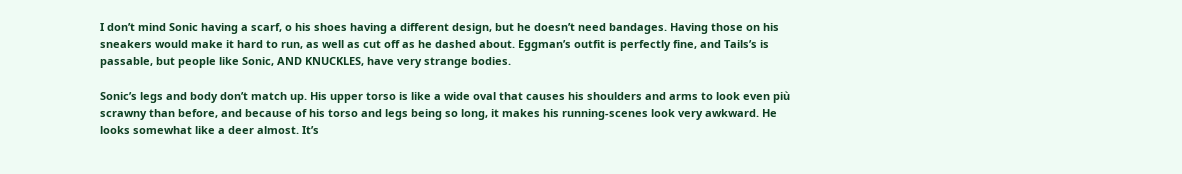I don’t mind Sonic having a scarf, o his shoes having a different design, but he doesn’t need bandages. Having those on his sneakers would make it hard to run, as well as cut off as he dashed about. Eggman’s outfit is perfectly fine, and Tails’s is passable, but people like Sonic, AND KNUCKLES, have very strange bodies.

Sonic’s legs and body don’t match up. His upper torso is like a wide oval that causes his shoulders and arms to look even più scrawny than before, and because of his torso and legs being so long, it makes his running-scenes look very awkward. He looks somewhat like a deer almost. It’s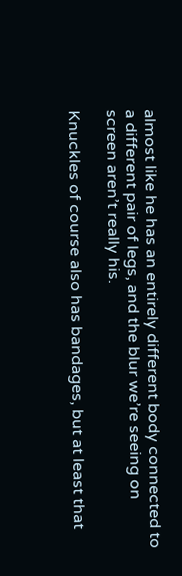almost like he has an entirely different body connected to a different pair of legs, and the blur we’re seeing on screen aren’t really his.

Knuckles of course also has bandages, but at least that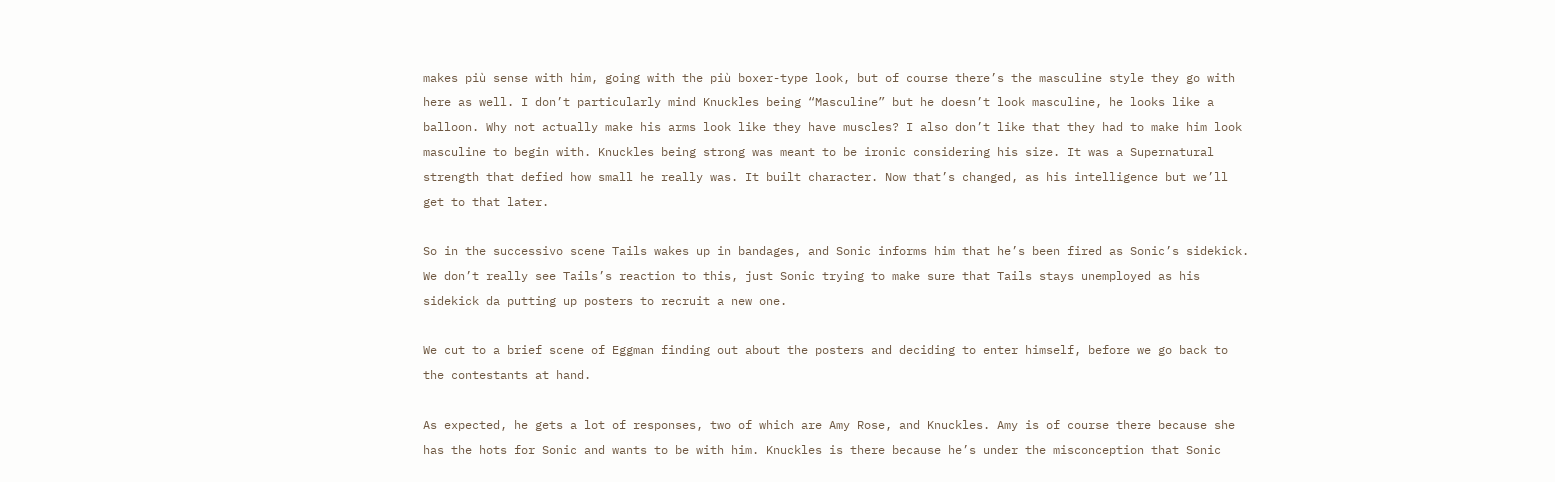makes più sense with him, going with the più boxer-type look, but of course there’s the masculine style they go with here as well. I don’t particularly mind Knuckles being “Masculine” but he doesn’t look masculine, he looks like a balloon. Why not actually make his arms look like they have muscles? I also don’t like that they had to make him look masculine to begin with. Knuckles being strong was meant to be ironic considering his size. It was a Supernatural strength that defied how small he really was. It built character. Now that’s changed, as his intelligence but we’ll get to that later.

So in the successivo scene Tails wakes up in bandages, and Sonic informs him that he’s been fired as Sonic’s sidekick. We don’t really see Tails’s reaction to this, just Sonic trying to make sure that Tails stays unemployed as his sidekick da putting up posters to recruit a new one.

We cut to a brief scene of Eggman finding out about the posters and deciding to enter himself, before we go back to the contestants at hand.

As expected, he gets a lot of responses, two of which are Amy Rose, and Knuckles. Amy is of course there because she has the hots for Sonic and wants to be with him. Knuckles is there because he’s under the misconception that Sonic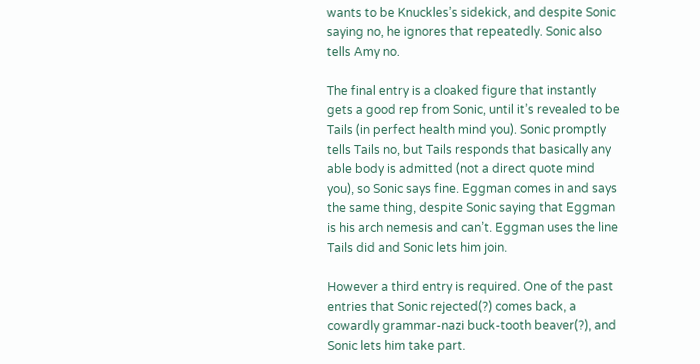wants to be Knuckles’s sidekick, and despite Sonic saying no, he ignores that repeatedly. Sonic also tells Amy no.

The final entry is a cloaked figure that instantly gets a good rep from Sonic, until it’s revealed to be Tails (in perfect health mind you). Sonic promptly tells Tails no, but Tails responds that basically any able body is admitted (not a direct quote mind you), so Sonic says fine. Eggman comes in and says the same thing, despite Sonic saying that Eggman is his arch nemesis and can’t. Eggman uses the line Tails did and Sonic lets him join.

However a third entry is required. One of the past entries that Sonic rejected(?) comes back, a cowardly grammar-nazi buck-tooth beaver(?), and Sonic lets him take part.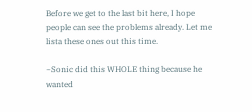Before we get to the last bit here, I hope people can see the problems already. Let me lista these ones out this time.

~Sonic did this WHOLE thing because he wanted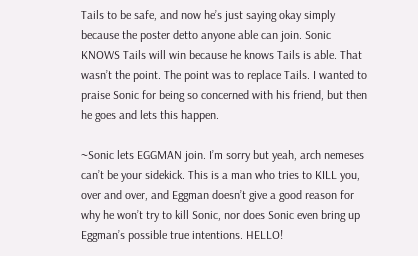Tails to be safe, and now he’s just saying okay simply because the poster detto anyone able can join. Sonic KNOWS Tails will win because he knows Tails is able. That wasn’t the point. The point was to replace Tails. I wanted to praise Sonic for being so concerned with his friend, but then he goes and lets this happen.

~Sonic lets EGGMAN join. I’m sorry but yeah, arch nemeses can’t be your sidekick. This is a man who tries to KILL you, over and over, and Eggman doesn’t give a good reason for why he won’t try to kill Sonic, nor does Sonic even bring up Eggman’s possible true intentions. HELLO!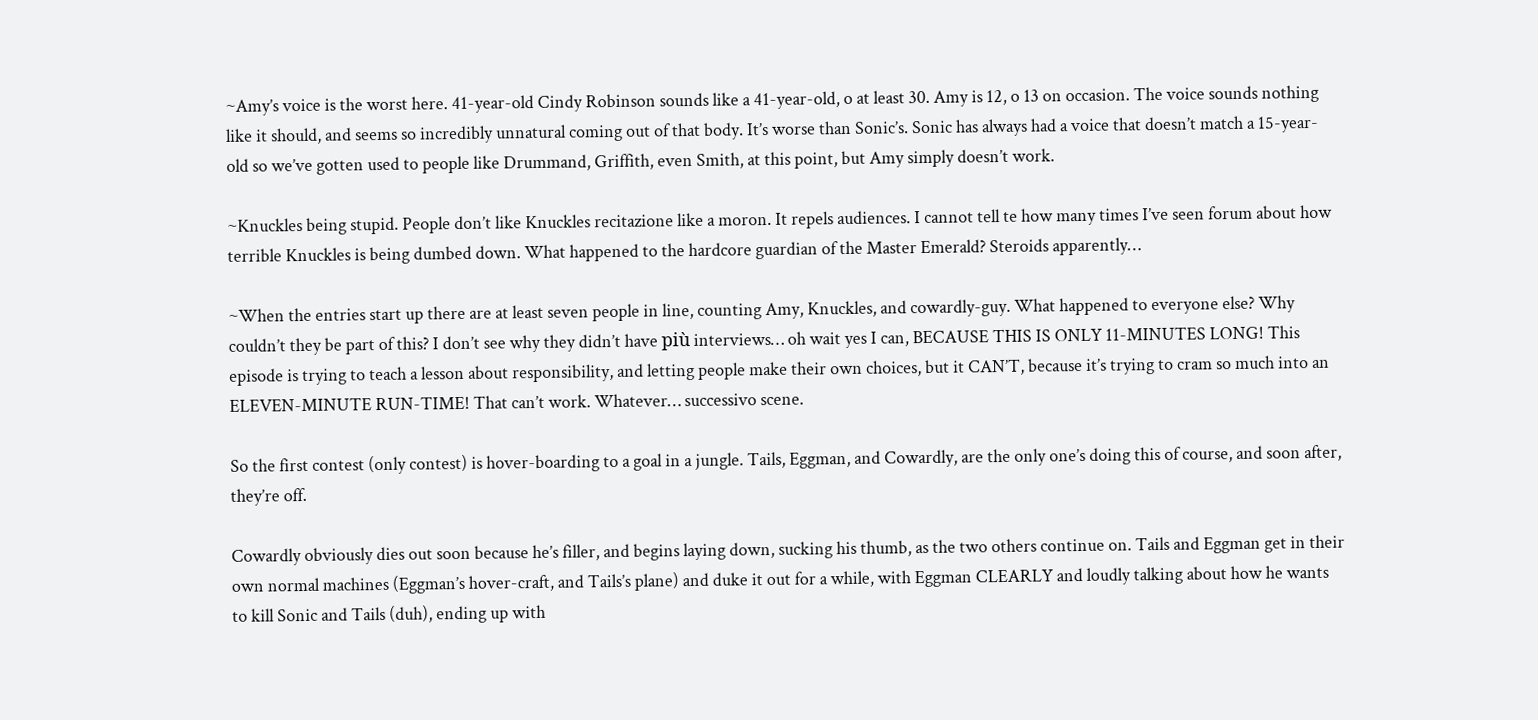~Amy’s voice is the worst here. 41-year-old Cindy Robinson sounds like a 41-year-old, o at least 30. Amy is 12, o 13 on occasion. The voice sounds nothing like it should, and seems so incredibly unnatural coming out of that body. It’s worse than Sonic’s. Sonic has always had a voice that doesn’t match a 15-year-old so we’ve gotten used to people like Drummand, Griffith, even Smith, at this point, but Amy simply doesn’t work.

~Knuckles being stupid. People don’t like Knuckles recitazione like a moron. It repels audiences. I cannot tell te how many times I’ve seen forum about how terrible Knuckles is being dumbed down. What happened to the hardcore guardian of the Master Emerald? Steroids apparently…

~When the entries start up there are at least seven people in line, counting Amy, Knuckles, and cowardly-guy. What happened to everyone else? Why couldn’t they be part of this? I don’t see why they didn’t have più interviews… oh wait yes I can, BECAUSE THIS IS ONLY 11-MINUTES LONG! This episode is trying to teach a lesson about responsibility, and letting people make their own choices, but it CAN’T, because it’s trying to cram so much into an ELEVEN-MINUTE RUN-TIME! That can’t work. Whatever… successivo scene.

So the first contest (only contest) is hover-boarding to a goal in a jungle. Tails, Eggman, and Cowardly, are the only one’s doing this of course, and soon after, they’re off.

Cowardly obviously dies out soon because he’s filler, and begins laying down, sucking his thumb, as the two others continue on. Tails and Eggman get in their own normal machines (Eggman’s hover-craft, and Tails’s plane) and duke it out for a while, with Eggman CLEARLY and loudly talking about how he wants to kill Sonic and Tails (duh), ending up with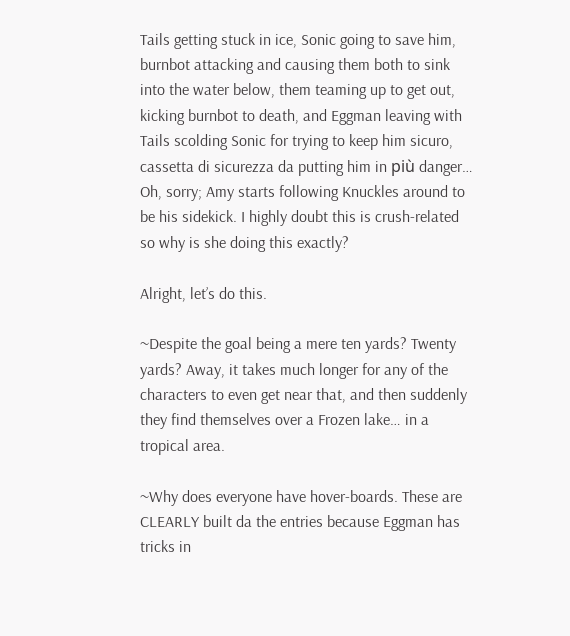Tails getting stuck in ice, Sonic going to save him, burnbot attacking and causing them both to sink into the water below, them teaming up to get out, kicking burnbot to death, and Eggman leaving with Tails scolding Sonic for trying to keep him sicuro, cassetta di sicurezza da putting him in più danger… Oh, sorry; Amy starts following Knuckles around to be his sidekick. I highly doubt this is crush-related so why is she doing this exactly?

Alright, let’s do this.

~Despite the goal being a mere ten yards? Twenty yards? Away, it takes much longer for any of the characters to even get near that, and then suddenly they find themselves over a Frozen lake… in a tropical area.

~Why does everyone have hover-boards. These are CLEARLY built da the entries because Eggman has tricks in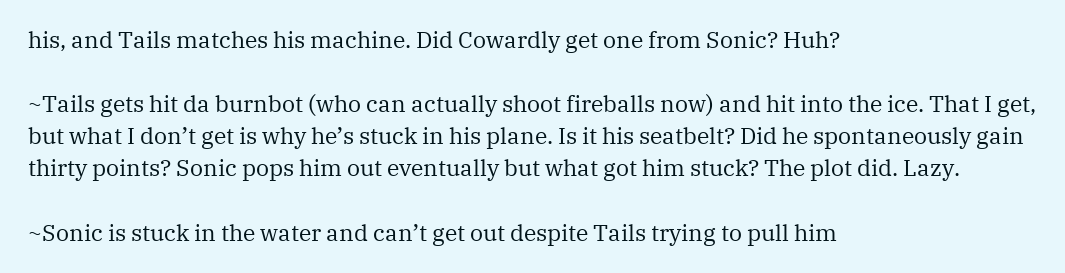his, and Tails matches his machine. Did Cowardly get one from Sonic? Huh?

~Tails gets hit da burnbot (who can actually shoot fireballs now) and hit into the ice. That I get, but what I don’t get is why he’s stuck in his plane. Is it his seatbelt? Did he spontaneously gain thirty points? Sonic pops him out eventually but what got him stuck? The plot did. Lazy.

~Sonic is stuck in the water and can’t get out despite Tails trying to pull him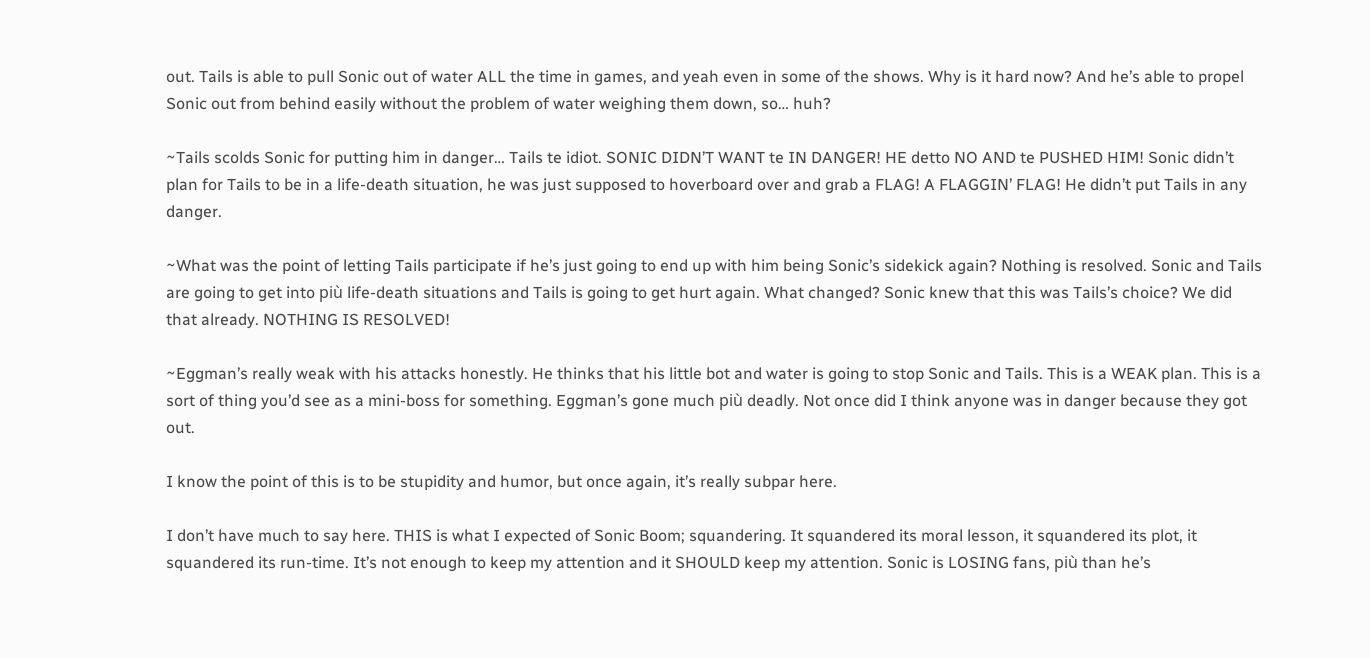out. Tails is able to pull Sonic out of water ALL the time in games, and yeah even in some of the shows. Why is it hard now? And he’s able to propel Sonic out from behind easily without the problem of water weighing them down, so… huh?

~Tails scolds Sonic for putting him in danger… Tails te idiot. SONIC DIDN’T WANT te IN DANGER! HE detto NO AND te PUSHED HIM! Sonic didn’t plan for Tails to be in a life-death situation, he was just supposed to hoverboard over and grab a FLAG! A FLAGGIN’ FLAG! He didn’t put Tails in any danger.

~What was the point of letting Tails participate if he’s just going to end up with him being Sonic’s sidekick again? Nothing is resolved. Sonic and Tails are going to get into più life-death situations and Tails is going to get hurt again. What changed? Sonic knew that this was Tails’s choice? We did that already. NOTHING IS RESOLVED!

~Eggman’s really weak with his attacks honestly. He thinks that his little bot and water is going to stop Sonic and Tails. This is a WEAK plan. This is a sort of thing you’d see as a mini-boss for something. Eggman’s gone much più deadly. Not once did I think anyone was in danger because they got out.

I know the point of this is to be stupidity and humor, but once again, it’s really subpar here.

I don’t have much to say here. THIS is what I expected of Sonic Boom; squandering. It squandered its moral lesson, it squandered its plot, it squandered its run-time. It’s not enough to keep my attention and it SHOULD keep my attention. Sonic is LOSING fans, più than he’s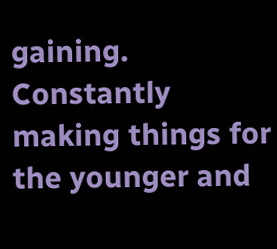gaining. Constantly making things for the younger and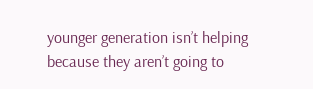younger generation isn’t helping because they aren’t going to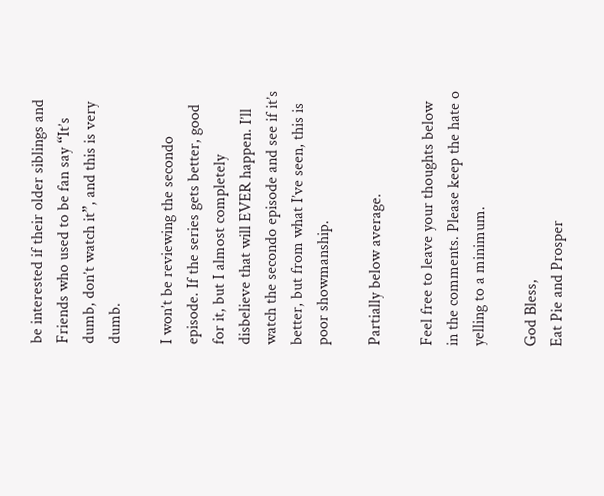be interested if their older siblings and Friends who used to be fan say “It’s dumb, don’t watch it”, and this is very dumb.

I won’t be reviewing the secondo episode. If the series gets better, good for it, but I almost completely disbelieve that will EVER happen. I’ll watch the secondo episode and see if it’s better, but from what I’ve seen, this is poor showmanship.

Partially below average.

Feel free to leave your thoughts below in the comments. Please keep the hate o yelling to a minimum.

God Bless,
Eat Pie and Prosper